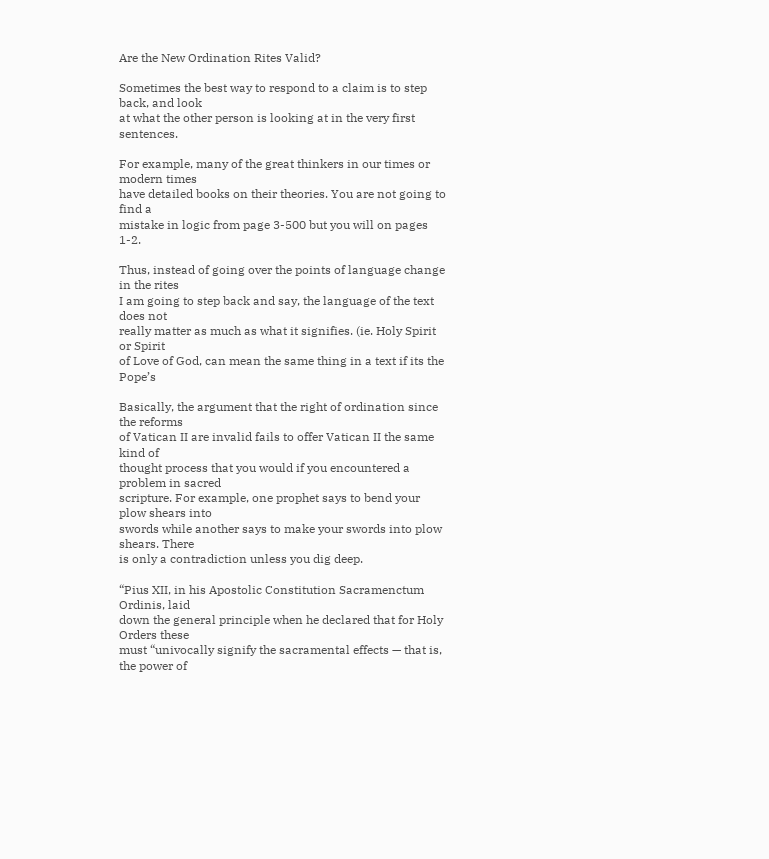Are the New Ordination Rites Valid?

Sometimes the best way to respond to a claim is to step back, and look
at what the other person is looking at in the very first sentences.

For example, many of the great thinkers in our times or modern times
have detailed books on their theories. You are not going to find a
mistake in logic from page 3-500 but you will on pages 1-2.

Thus, instead of going over the points of language change in the rites
I am going to step back and say, the language of the text does not
really matter as much as what it signifies. (ie. Holy Spirit or Spirit
of Love of God, can mean the same thing in a text if its the Pope’s

Basically, the argument that the right of ordination since the reforms
of Vatican II are invalid fails to offer Vatican II the same kind of
thought process that you would if you encountered a problem in sacred
scripture. For example, one prophet says to bend your plow shears into
swords while another says to make your swords into plow shears. There
is only a contradiction unless you dig deep.

“Pius XII, in his Apostolic Constitution Sacramenctum Ordinis, laid
down the general principle when he declared that for Holy Orders these
must “univocally signify the sacramental effects — that is, the power of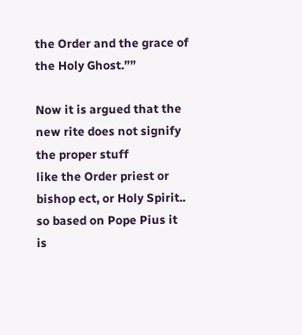the Order and the grace of the Holy Ghost.””

Now it is argued that the new rite does not signify the proper stuff
like the Order priest or bishop ect, or Holy Spirit.. so based on Pope Pius it
is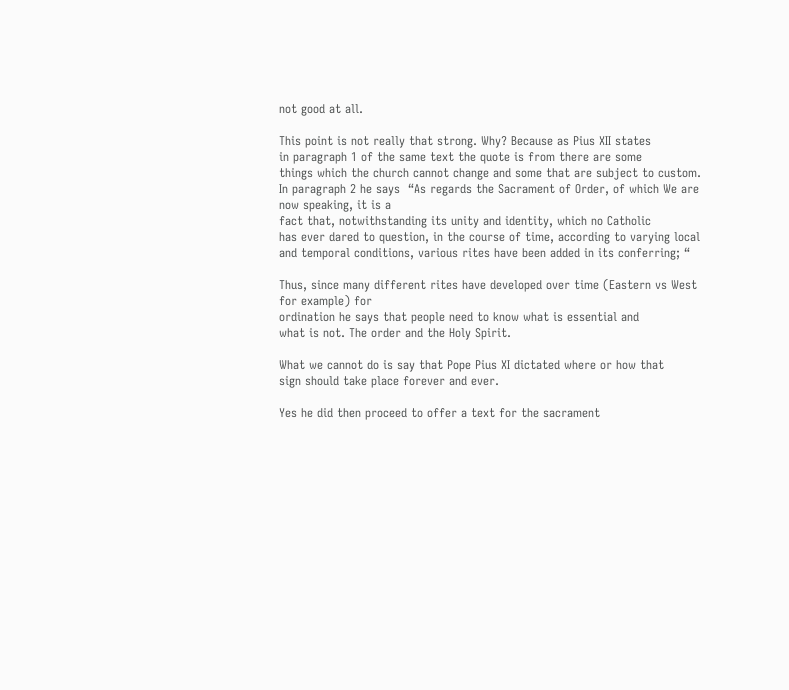not good at all.

This point is not really that strong. Why? Because as Pius XII states
in paragraph 1 of the same text the quote is from there are some
things which the church cannot change and some that are subject to custom. In paragraph 2 he says  “As regards the Sacrament of Order, of which We are now speaking, it is a
fact that, notwithstanding its unity and identity, which no Catholic
has ever dared to question, in the course of time, according to varying local and temporal conditions, various rites have been added in its conferring; “

Thus, since many different rites have developed over time (Eastern vs West for example) for
ordination he says that people need to know what is essential and
what is not. The order and the Holy Spirit.

What we cannot do is say that Pope Pius XI dictated where or how that
sign should take place forever and ever.

Yes he did then proceed to offer a text for the sacrament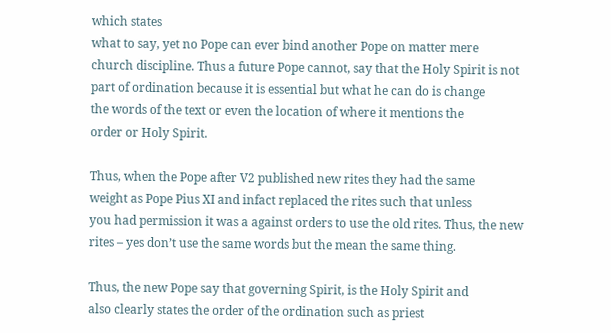which states
what to say, yet no Pope can ever bind another Pope on matter mere
church discipline. Thus a future Pope cannot, say that the Holy Spirit is not
part of ordination because it is essential but what he can do is change
the words of the text or even the location of where it mentions the
order or Holy Spirit.

Thus, when the Pope after V2 published new rites they had the same
weight as Pope Pius XI and infact replaced the rites such that unless
you had permission it was a against orders to use the old rites. Thus, the new
rites – yes don’t use the same words but the mean the same thing.

Thus, the new Pope say that governing Spirit, is the Holy Spirit and
also clearly states the order of the ordination such as priest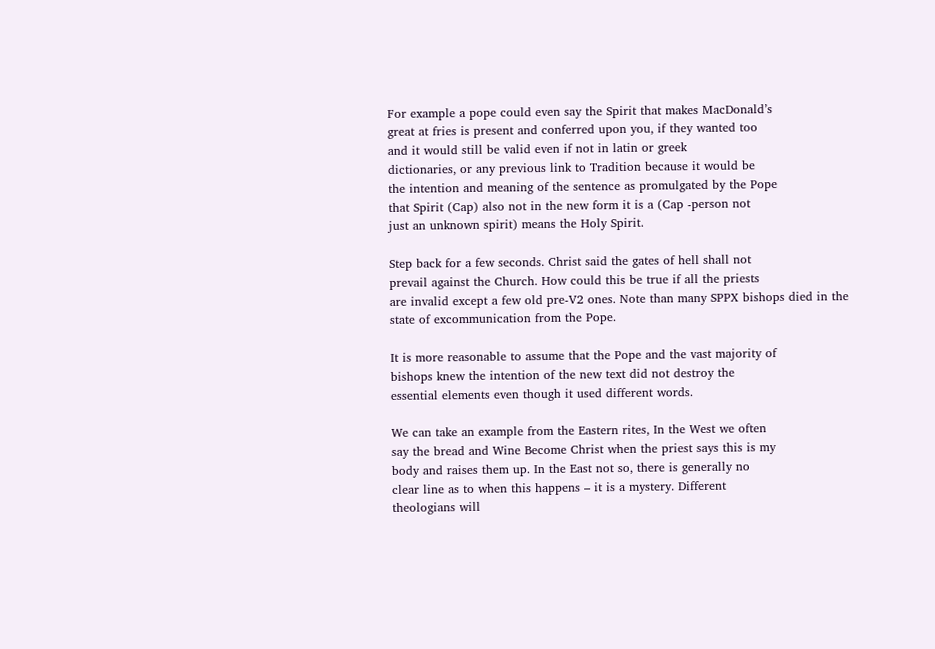For example a pope could even say the Spirit that makes MacDonald’s
great at fries is present and conferred upon you, if they wanted too
and it would still be valid even if not in latin or greek
dictionaries, or any previous link to Tradition because it would be
the intention and meaning of the sentence as promulgated by the Pope
that Spirit (Cap) also not in the new form it is a (Cap -person not
just an unknown spirit) means the Holy Spirit.

Step back for a few seconds. Christ said the gates of hell shall not
prevail against the Church. How could this be true if all the priests
are invalid except a few old pre-V2 ones. Note than many SPPX bishops died in the
state of excommunication from the Pope.

It is more reasonable to assume that the Pope and the vast majority of
bishops knew the intention of the new text did not destroy the
essential elements even though it used different words.

We can take an example from the Eastern rites, In the West we often
say the bread and Wine Become Christ when the priest says this is my
body and raises them up. In the East not so, there is generally no
clear line as to when this happens – it is a mystery. Different
theologians will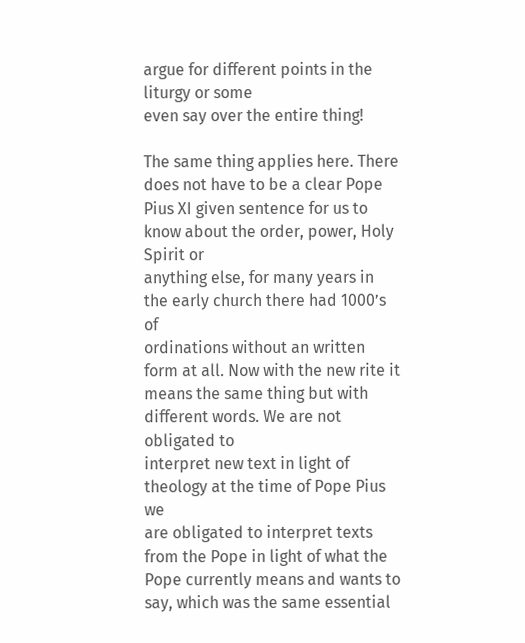argue for different points in the liturgy or some
even say over the entire thing!

The same thing applies here. There does not have to be a clear Pope
Pius XI given sentence for us to know about the order, power, Holy Spirit or
anything else, for many years in the early church there had 1000’s of
ordinations without an written form at all. Now with the new rite it
means the same thing but with different words. We are not obligated to
interpret new text in light of theology at the time of Pope Pius we
are obligated to interpret texts from the Pope in light of what the
Pope currently means and wants to say, which was the same essential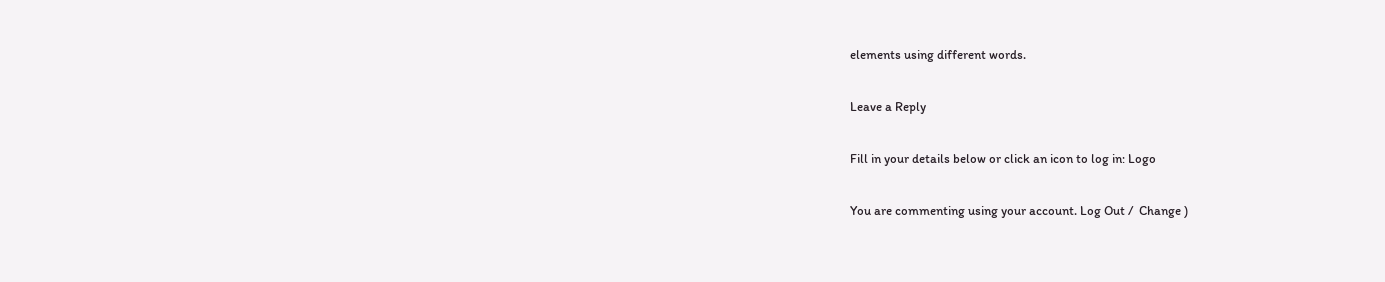elements using different words.

Leave a Reply

Fill in your details below or click an icon to log in: Logo

You are commenting using your account. Log Out /  Change )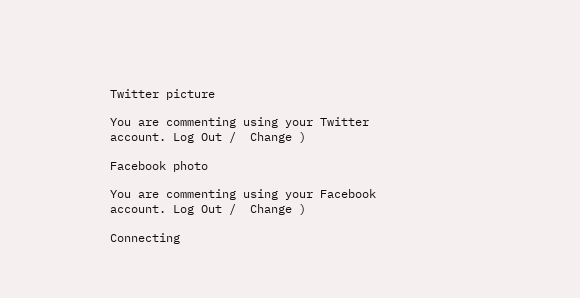Twitter picture

You are commenting using your Twitter account. Log Out /  Change )

Facebook photo

You are commenting using your Facebook account. Log Out /  Change )

Connecting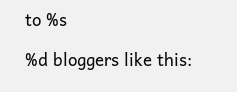to %s

%d bloggers like this: